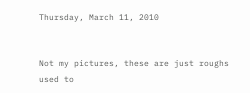Thursday, March 11, 2010


Not my pictures, these are just roughs used to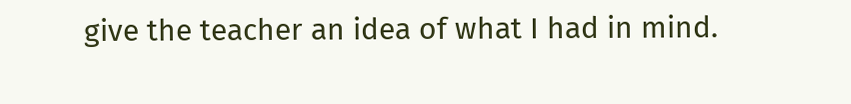give the teacher an idea of what I had in mind.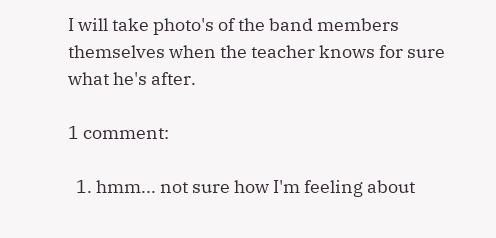I will take photo's of the band members themselves when the teacher knows for sure what he's after.

1 comment:

  1. hmm... not sure how I'm feeling about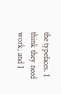the typefaces. I think they need work, and I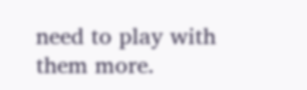need to play with them more.